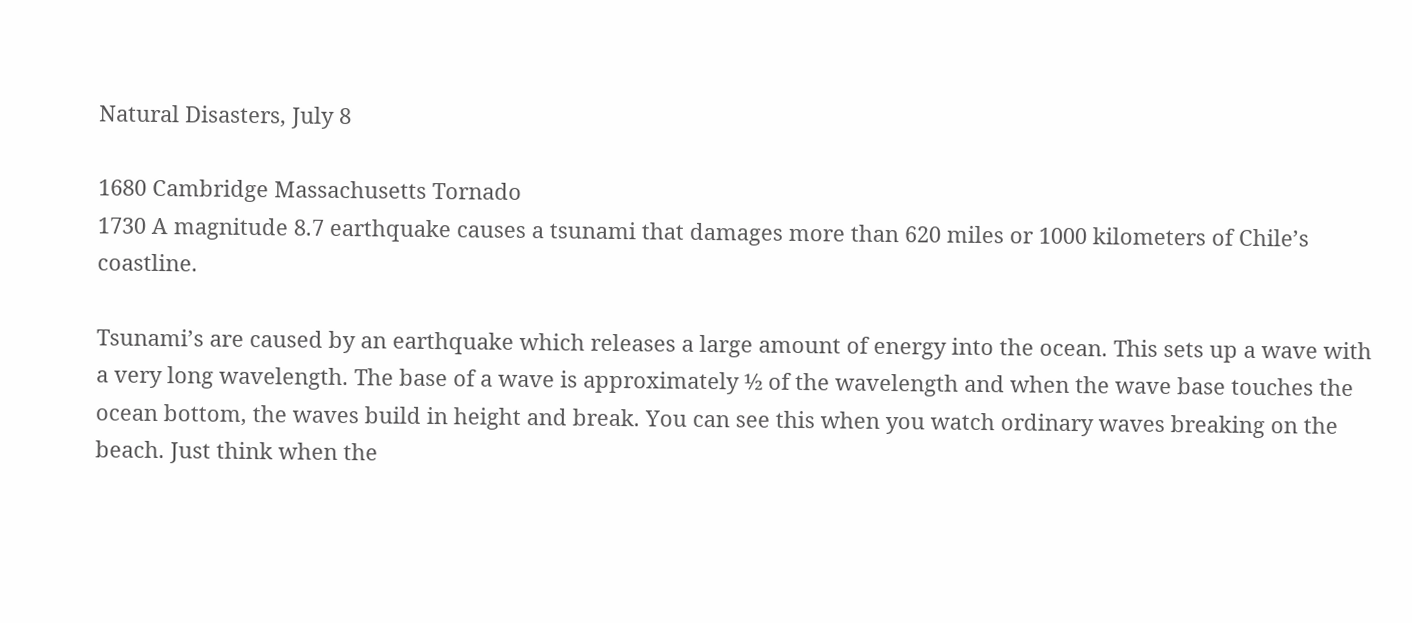Natural Disasters, July 8

1680 Cambridge Massachusetts Tornado
1730 A magnitude 8.7 earthquake causes a tsunami that damages more than 620 miles or 1000 kilometers of Chile’s coastline.

Tsunami’s are caused by an earthquake which releases a large amount of energy into the ocean. This sets up a wave with a very long wavelength. The base of a wave is approximately ½ of the wavelength and when the wave base touches the ocean bottom, the waves build in height and break. You can see this when you watch ordinary waves breaking on the beach. Just think when the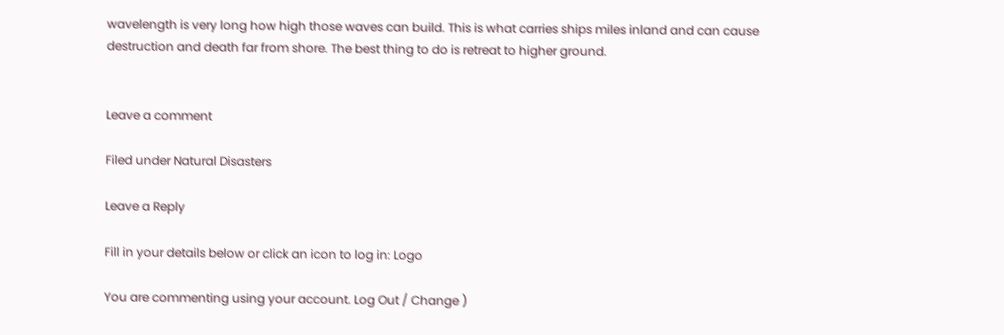wavelength is very long how high those waves can build. This is what carries ships miles inland and can cause destruction and death far from shore. The best thing to do is retreat to higher ground.


Leave a comment

Filed under Natural Disasters

Leave a Reply

Fill in your details below or click an icon to log in: Logo

You are commenting using your account. Log Out / Change )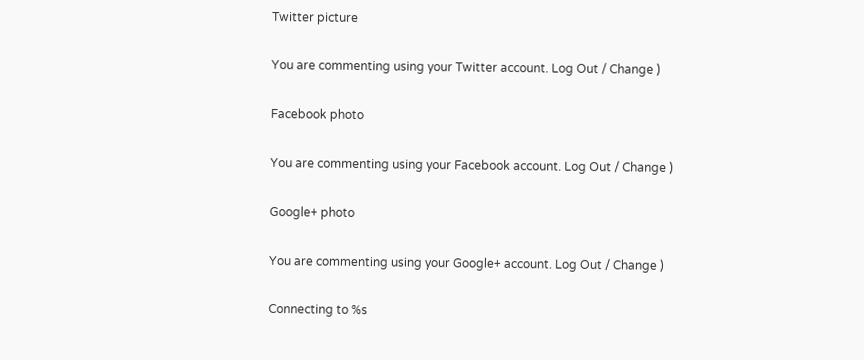Twitter picture

You are commenting using your Twitter account. Log Out / Change )

Facebook photo

You are commenting using your Facebook account. Log Out / Change )

Google+ photo

You are commenting using your Google+ account. Log Out / Change )

Connecting to %s